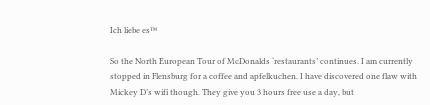Ich liebe es™

So the North European Tour of McDonalds ‘restaurants’ continues. I am currently stopped in Flensburg for a coffee and apfelkuchen. I have discovered one flaw with Mickey D’s wifi though. They give you 3 hours free use a day, but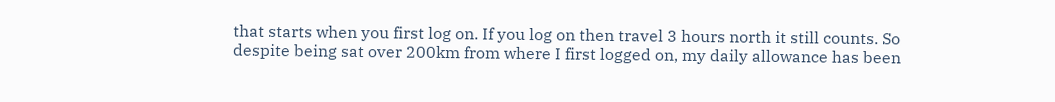that starts when you first log on. If you log on then travel 3 hours north it still counts. So despite being sat over 200km from where I first logged on, my daily allowance has been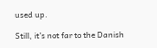used up.

Still, it’s not far to the Danish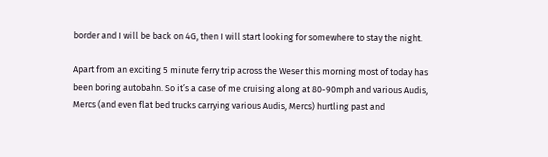border and I will be back on 4G, then I will start looking for somewhere to stay the night.

Apart from an exciting 5 minute ferry trip across the Weser this morning most of today has been boring autobahn. So it’s a case of me cruising along at 80-90mph and various Audis, Mercs (and even flat bed trucks carrying various Audis, Mercs) hurtling past and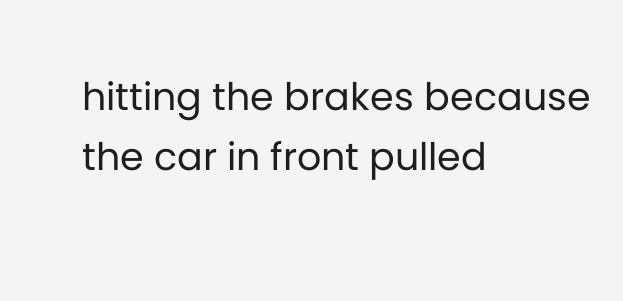hitting the brakes because the car in front pulled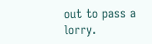out to pass a lorry.